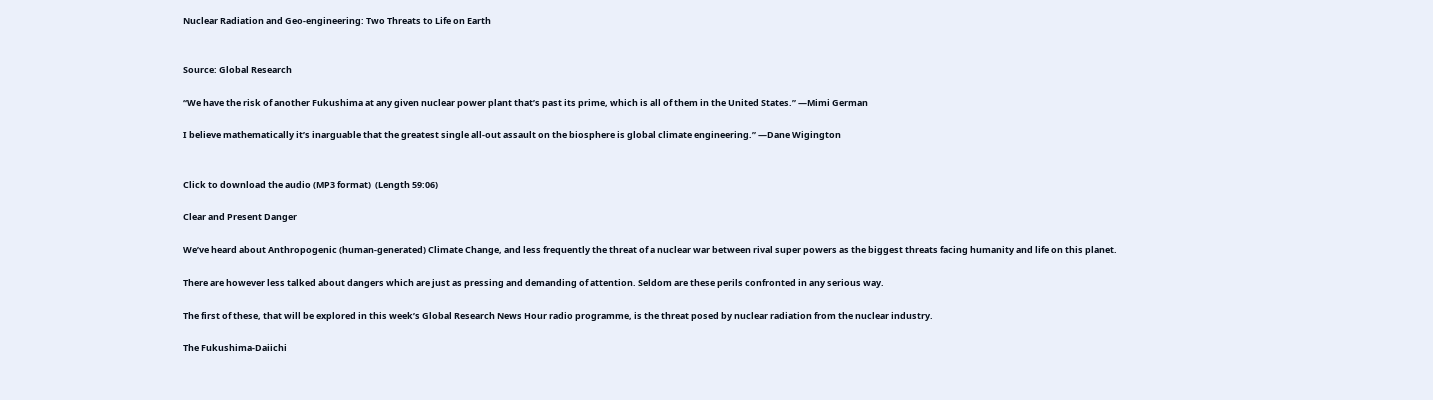Nuclear Radiation and Geo-engineering: Two Threats to Life on Earth


Source: Global Research

“We have the risk of another Fukushima at any given nuclear power plant that’s past its prime, which is all of them in the United States.” —Mimi German

I believe mathematically it’s inarguable that the greatest single all-out assault on the biosphere is global climate engineering.” —Dane Wigington


Click to download the audio (MP3 format)  (Length 59:06)

Clear and Present Danger

We’ve heard about Anthropogenic (human-generated) Climate Change, and less frequently the threat of a nuclear war between rival super powers as the biggest threats facing humanity and life on this planet.

There are however less talked about dangers which are just as pressing and demanding of attention. Seldom are these perils confronted in any serious way.

The first of these, that will be explored in this week’s Global Research News Hour radio programme, is the threat posed by nuclear radiation from the nuclear industry.

The Fukushima-Daiichi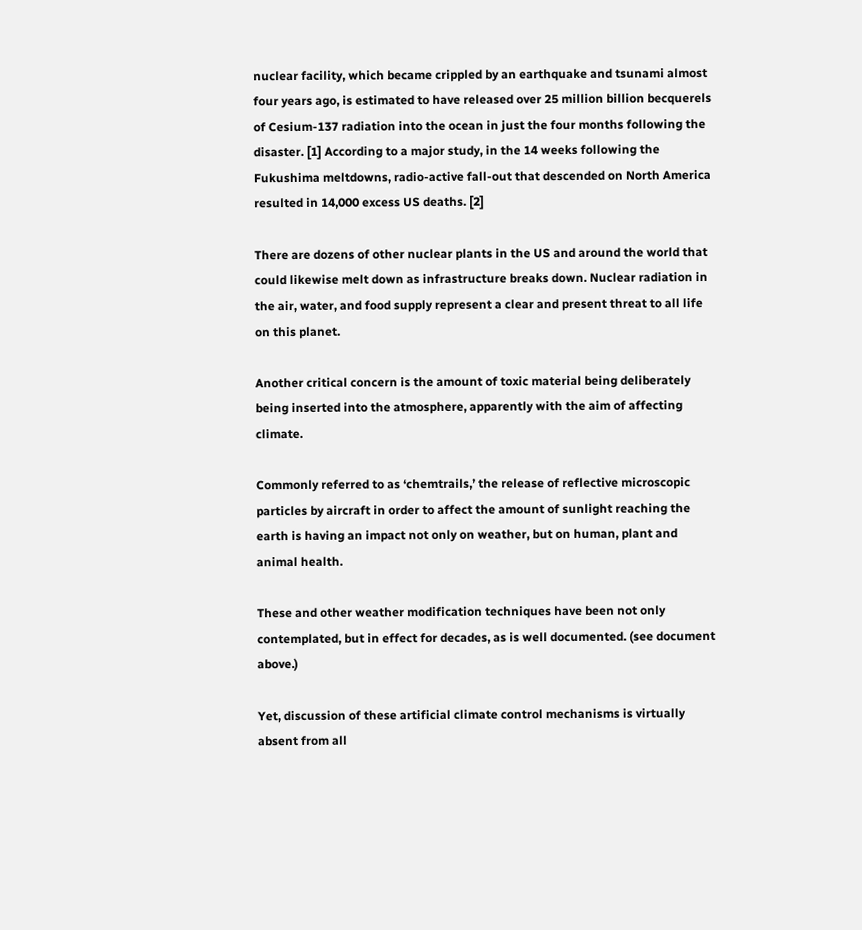nuclear facility, which became crippled by an earthquake and tsunami almost four years ago, is estimated to have released over 25 million billion becquerels of Cesium-137 radiation into the ocean in just the four months following the disaster. [1] According to a major study, in the 14 weeks following the Fukushima meltdowns, radio-active fall-out that descended on North America resulted in 14,000 excess US deaths. [2]

There are dozens of other nuclear plants in the US and around the world that could likewise melt down as infrastructure breaks down. Nuclear radiation in the air, water, and food supply represent a clear and present threat to all life on this planet.

Another critical concern is the amount of toxic material being deliberately being inserted into the atmosphere, apparently with the aim of affecting climate.

Commonly referred to as ‘chemtrails,’ the release of reflective microscopic particles by aircraft in order to affect the amount of sunlight reaching the earth is having an impact not only on weather, but on human, plant and animal health.

These and other weather modification techniques have been not only contemplated, but in effect for decades, as is well documented. (see document above.)

Yet, discussion of these artificial climate control mechanisms is virtually absent from all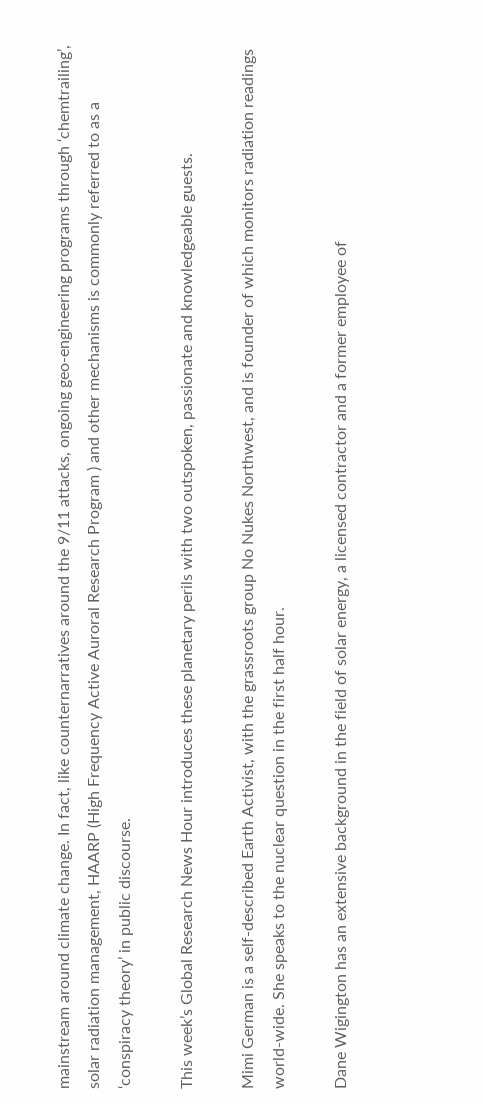mainstream around climate change. In fact, like counternarratives around the 9/11 attacks, ongoing geo-engineering programs through ‘chemtrailing’, solar radiation management, HAARP (High Frequency Active Auroral Research Program ) and other mechanisms is commonly referred to as a ‘conspiracy theory’ in public discourse.

This week’s Global Research News Hour introduces these planetary perils with two outspoken, passionate and knowledgeable guests.

Mimi German is a self-described Earth Activist, with the grassroots group No Nukes Northwest, and is founder of which monitors radiation readings world-wide. She speaks to the nuclear question in the first half hour.

Dane Wigington has an extensive background in the field of solar energy, a licensed contractor and a former employee of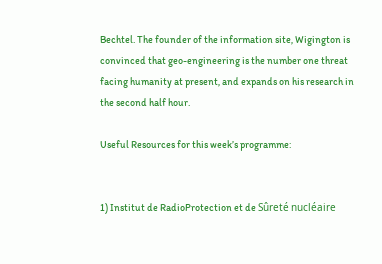Bechtel. The founder of the information site, Wigington is convinced that geo-engineering is the number one threat facing humanity at present, and expands on his research in the second half hour.

Useful Resources for this week’s programme:


1) Institut de RadioProtection et de Sûreté nucléaire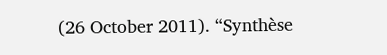(26 October 2011). “Synthèse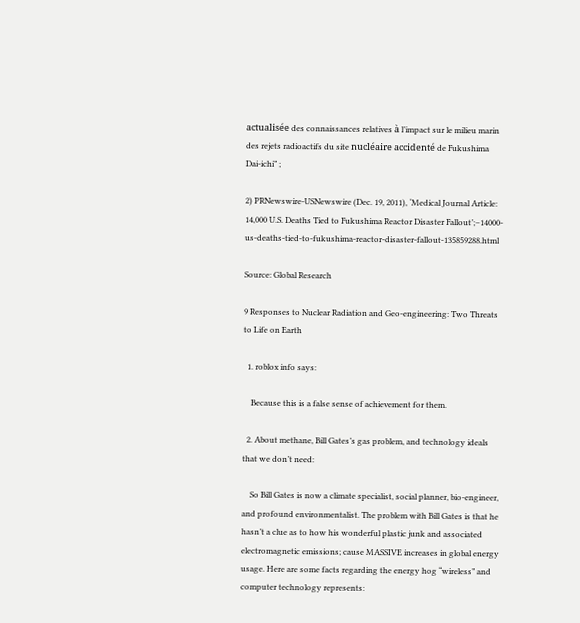actualisée des connaissances relatives à l’impact sur le milieu marin des rejets radioactifs du site nucléaire accidenté de Fukushima Dai-ichi” ;

2) PRNewswire-USNewswire (Dec. 19, 2011), ‘Medical Journal Article: 14,000 U.S. Deaths Tied to Fukushima Reactor Disaster Fallout’;–14000-us-deaths-tied-to-fukushima-reactor-disaster-fallout-135859288.html

Source: Global Research

9 Responses to Nuclear Radiation and Geo-engineering: Two Threats to Life on Earth

  1. roblox info says:

    Because this is a false sense of achievement for them.

  2. About methane, Bill Gates’s gas problem, and technology ideals that we don’t need:

    So Bill Gates is now a climate specialist, social planner, bio-engineer, and profound environmentalist. The problem with Bill Gates is that he hasn’t a clue as to how his wonderful plastic junk and associated electromagnetic emissions; cause MASSIVE increases in global energy usage. Here are some facts regarding the energy hog “wireless” and computer technology represents: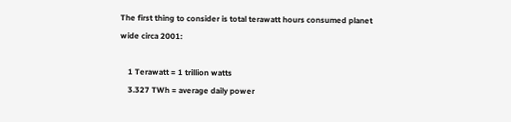The first thing to consider is total terawatt hours consumed planet wide circa 2001:

    1 Terawatt = 1 trillion watts
    3.327 TWh = average daily power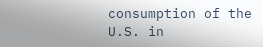consumption of the U.S. in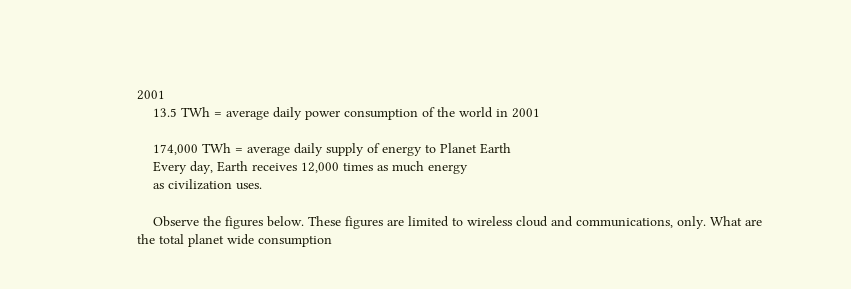2001
    13.5 TWh = average daily power consumption of the world in 2001

    174,000 TWh = average daily supply of energy to Planet Earth
    Every day, Earth receives 12,000 times as much energy
    as civilization uses.

    Observe the figures below. These figures are limited to wireless cloud and communications, only. What are the total planet wide consumption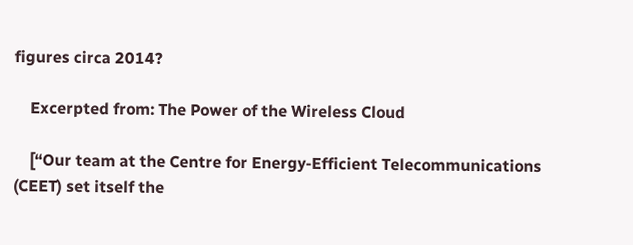figures circa 2014?

    Excerpted from: The Power of the Wireless Cloud

    [“Our team at the Centre for Energy-Efficient Telecommunications (CEET) set itself the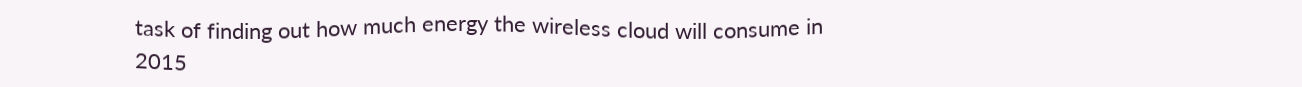task of finding out how much energy the wireless cloud will consume in 2015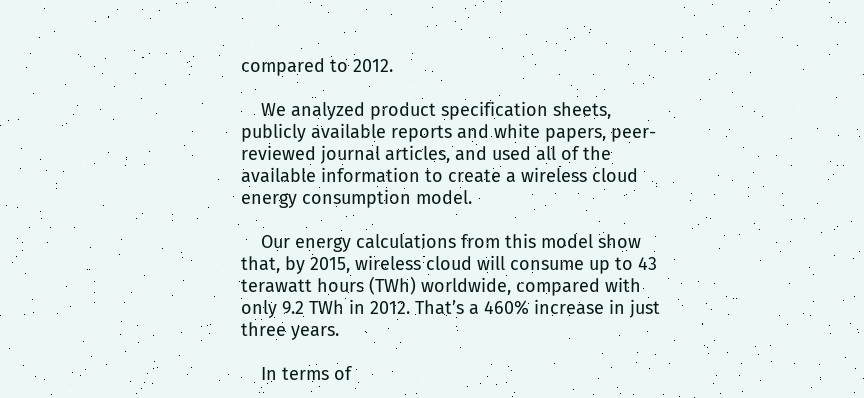compared to 2012.

    We analyzed product specification sheets, publicly available reports and white papers, peer-reviewed journal articles, and used all of the available information to create a wireless cloud energy consumption model.

    Our energy calculations from this model show that, by 2015, wireless cloud will consume up to 43 terawatt hours (TWh) worldwide, compared with only 9.2 TWh in 2012. That’s a 460% increase in just three years.

    In terms of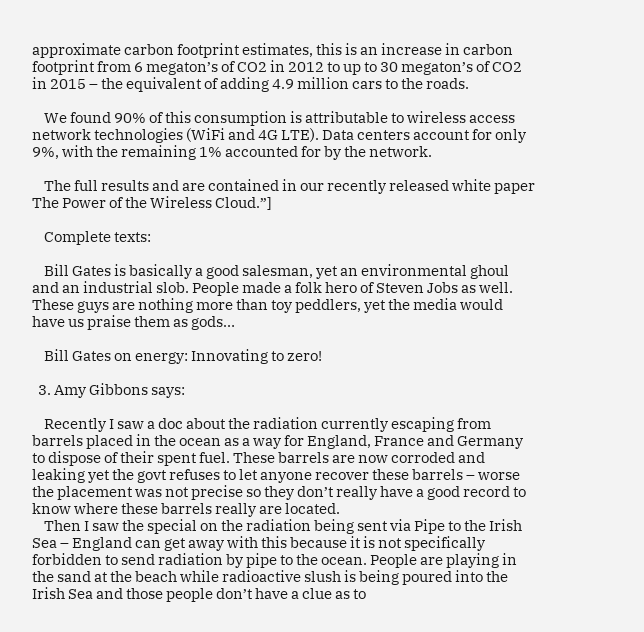approximate carbon footprint estimates, this is an increase in carbon footprint from 6 megaton’s of CO2 in 2012 to up to 30 megaton’s of CO2 in 2015 – the equivalent of adding 4.9 million cars to the roads.

    We found 90% of this consumption is attributable to wireless access network technologies (WiFi and 4G LTE). Data centers account for only 9%, with the remaining 1% accounted for by the network.

    The full results and are contained in our recently released white paper The Power of the Wireless Cloud.”]

    Complete texts:

    Bill Gates is basically a good salesman, yet an environmental ghoul and an industrial slob. People made a folk hero of Steven Jobs as well. These guys are nothing more than toy peddlers, yet the media would have us praise them as gods…

    Bill Gates on energy: Innovating to zero!

  3. Amy Gibbons says:

    Recently I saw a doc about the radiation currently escaping from barrels placed in the ocean as a way for England, France and Germany to dispose of their spent fuel. These barrels are now corroded and leaking yet the govt refuses to let anyone recover these barrels – worse the placement was not precise so they don’t really have a good record to know where these barrels really are located.
    Then I saw the special on the radiation being sent via Pipe to the Irish Sea – England can get away with this because it is not specifically forbidden to send radiation by pipe to the ocean. People are playing in the sand at the beach while radioactive slush is being poured into the Irish Sea and those people don’t have a clue as to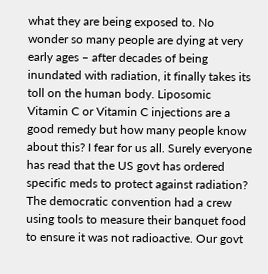what they are being exposed to. No wonder so many people are dying at very early ages – after decades of being inundated with radiation, it finally takes its toll on the human body. Liposomic Vitamin C or Vitamin C injections are a good remedy but how many people know about this? I fear for us all. Surely everyone has read that the US govt has ordered specific meds to protect against radiation? The democratic convention had a crew using tools to measure their banquet food to ensure it was not radioactive. Our govt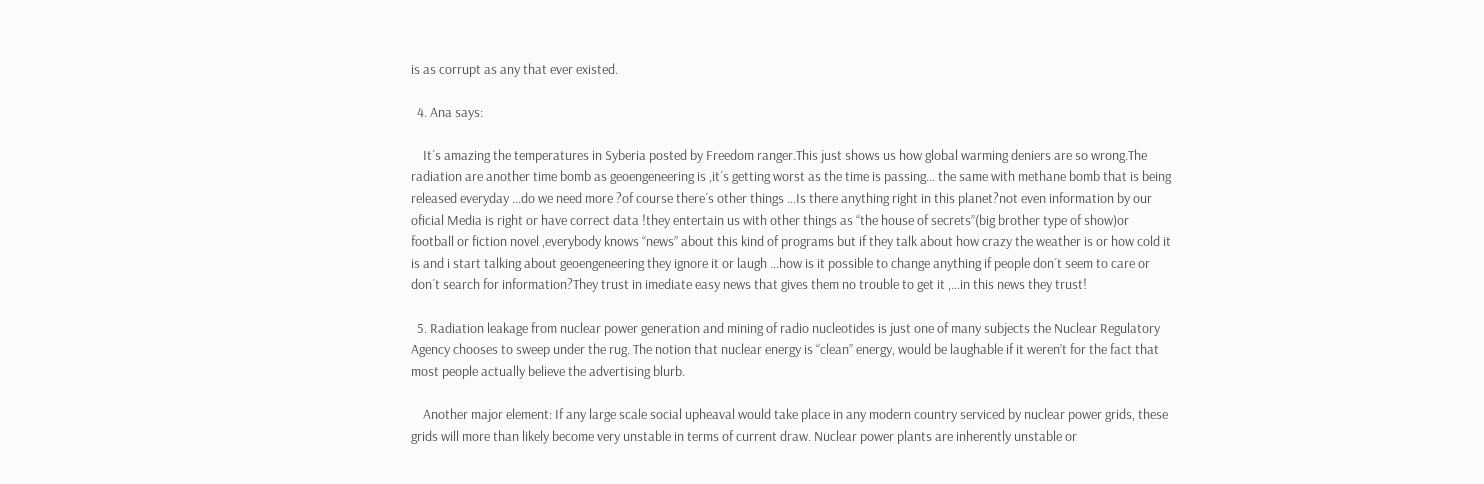is as corrupt as any that ever existed.

  4. Ana says:

    It´s amazing the temperatures in Syberia posted by Freedom ranger.This just shows us how global warming deniers are so wrong.The radiation are another time bomb as geoengeneering is ,it´s getting worst as the time is passing… the same with methane bomb that is being released everyday …do we need more ?of course there´s other things …Is there anything right in this planet?not even information by our oficial Media is right or have correct data !they entertain us with other things as “the house of secrets”(big brother type of show)or football or fiction novel ,everybody knows “news” about this kind of programs but if they talk about how crazy the weather is or how cold it is and i start talking about geoengeneering they ignore it or laugh …how is it possible to change anything if people don´t seem to care or don´t search for information?They trust in imediate easy news that gives them no trouble to get it ,…in this news they trust!

  5. Radiation leakage from nuclear power generation and mining of radio nucleotides is just one of many subjects the Nuclear Regulatory Agency chooses to sweep under the rug. The notion that nuclear energy is “clean” energy, would be laughable if it weren’t for the fact that most people actually believe the advertising blurb.

    Another major element: If any large scale social upheaval would take place in any modern country serviced by nuclear power grids, these grids will more than likely become very unstable in terms of current draw. Nuclear power plants are inherently unstable or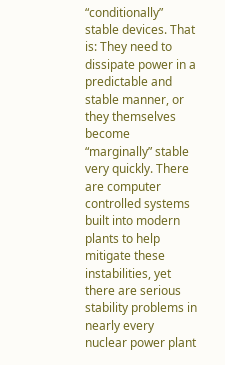“conditionally” stable devices. That is: They need to dissipate power in a predictable and stable manner, or they themselves become “marginally” stable very quickly. There are computer controlled systems built into modern plants to help mitigate these instabilities, yet there are serious stability problems in nearly every nuclear power plant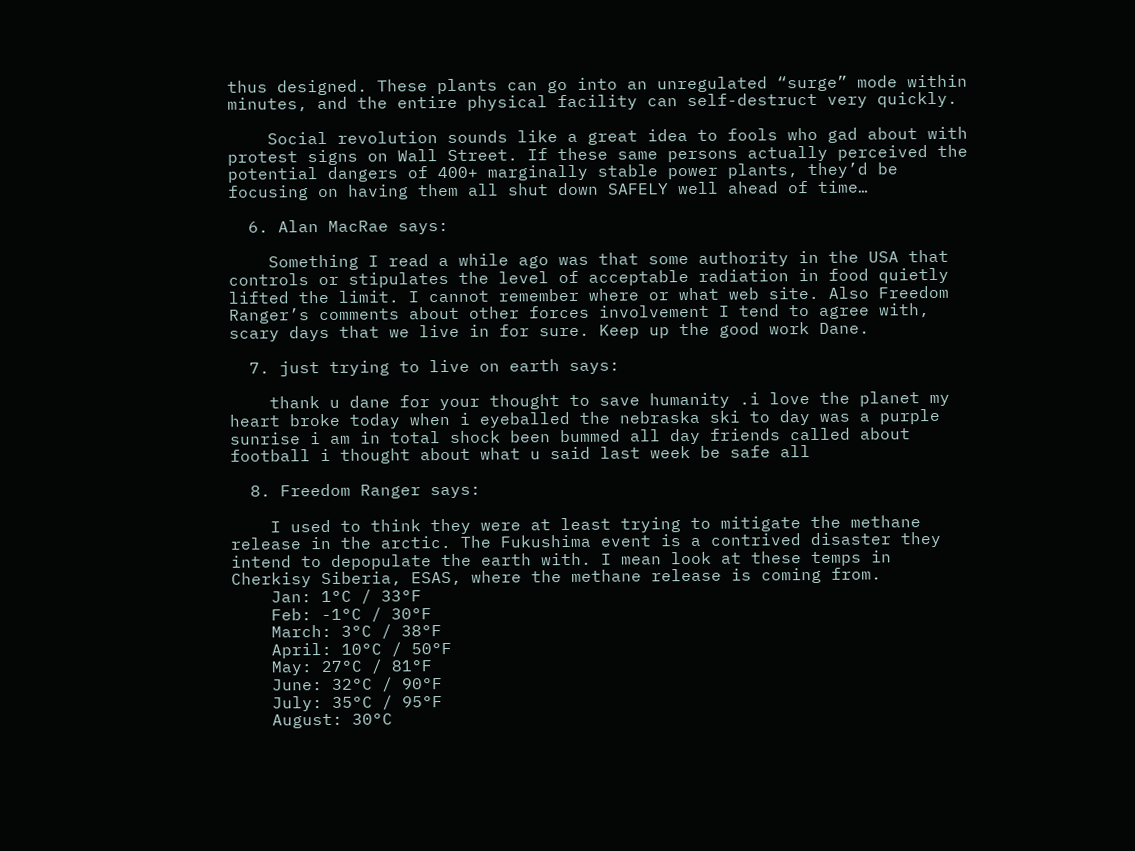thus designed. These plants can go into an unregulated “surge” mode within minutes, and the entire physical facility can self-destruct very quickly.

    Social revolution sounds like a great idea to fools who gad about with protest signs on Wall Street. If these same persons actually perceived the potential dangers of 400+ marginally stable power plants, they’d be focusing on having them all shut down SAFELY well ahead of time…

  6. Alan MacRae says:

    Something I read a while ago was that some authority in the USA that controls or stipulates the level of acceptable radiation in food quietly lifted the limit. I cannot remember where or what web site. Also Freedom Ranger’s comments about other forces involvement I tend to agree with, scary days that we live in for sure. Keep up the good work Dane.

  7. just trying to live on earth says:

    thank u dane for your thought to save humanity .i love the planet my heart broke today when i eyeballed the nebraska ski to day was a purple sunrise i am in total shock been bummed all day friends called about football i thought about what u said last week be safe all

  8. Freedom Ranger says:

    I used to think they were at least trying to mitigate the methane release in the arctic. The Fukushima event is a contrived disaster they intend to depopulate the earth with. I mean look at these temps in Cherkisy Siberia, ESAS, where the methane release is coming from.
    Jan: 1°C / 33°F
    Feb: -1°C / 30°F
    March: 3°C / 38°F
    April: 10°C / 50°F
    May: 27°C / 81°F
    June: 32°C / 90°F
    July: 35°C / 95°F
    August: 30°C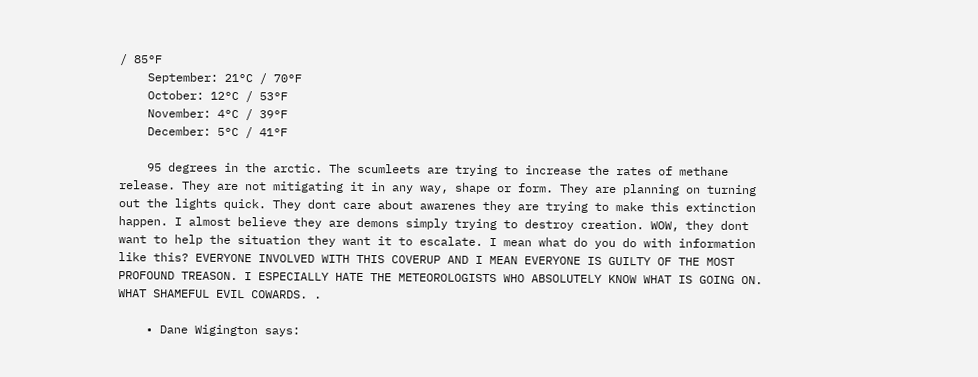/ 85°F
    September: 21°C / 70°F
    October: 12°C / 53°F
    November: 4°C / 39°F
    December: 5°C / 41°F

    95 degrees in the arctic. The scumleets are trying to increase the rates of methane release. They are not mitigating it in any way, shape or form. They are planning on turning out the lights quick. They dont care about awarenes they are trying to make this extinction happen. I almost believe they are demons simply trying to destroy creation. WOW, they dont want to help the situation they want it to escalate. I mean what do you do with information like this? EVERYONE INVOLVED WITH THIS COVERUP AND I MEAN EVERYONE IS GUILTY OF THE MOST PROFOUND TREASON. I ESPECIALLY HATE THE METEOROLOGISTS WHO ABSOLUTELY KNOW WHAT IS GOING ON. WHAT SHAMEFUL EVIL COWARDS. .

    • Dane Wigington says: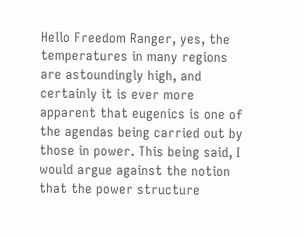Hello Freedom Ranger, yes, the temperatures in many regions are astoundingly high, and certainly it is ever more apparent that eugenics is one of the agendas being carried out by those in power. This being said, I would argue against the notion that the power structure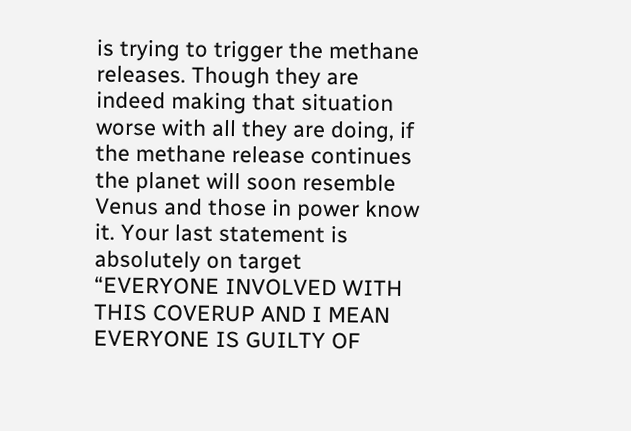is trying to trigger the methane releases. Though they are indeed making that situation worse with all they are doing, if the methane release continues the planet will soon resemble Venus and those in power know it. Your last statement is absolutely on target “EVERYONE INVOLVED WITH THIS COVERUP AND I MEAN EVERYONE IS GUILTY OF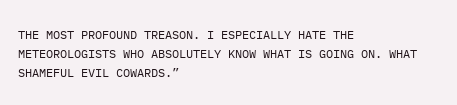THE MOST PROFOUND TREASON. I ESPECIALLY HATE THE METEOROLOGISTS WHO ABSOLUTELY KNOW WHAT IS GOING ON. WHAT SHAMEFUL EVIL COWARDS.”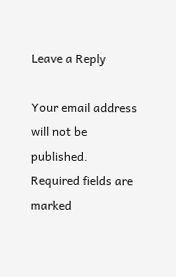Leave a Reply

Your email address will not be published. Required fields are marked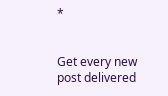*


Get every new post delivered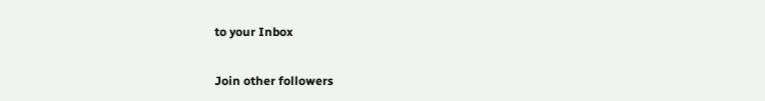to your Inbox

Join other followers